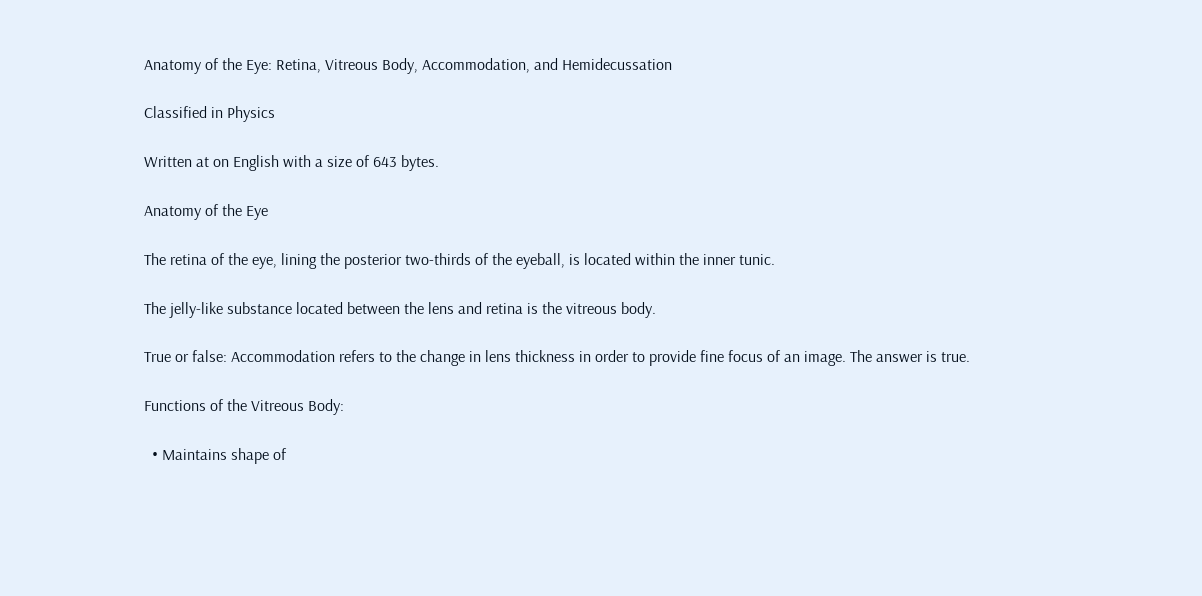Anatomy of the Eye: Retina, Vitreous Body, Accommodation, and Hemidecussation

Classified in Physics

Written at on English with a size of 643 bytes.

Anatomy of the Eye

The retina of the eye, lining the posterior two-thirds of the eyeball, is located within the inner tunic.

The jelly-like substance located between the lens and retina is the vitreous body.

True or false: Accommodation refers to the change in lens thickness in order to provide fine focus of an image. The answer is true.

Functions of the Vitreous Body:

  • Maintains shape of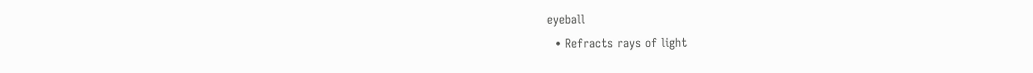eyeball
  • Refracts rays of light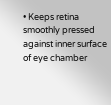• Keeps retina smoothly pressed against inner surface of eye chamber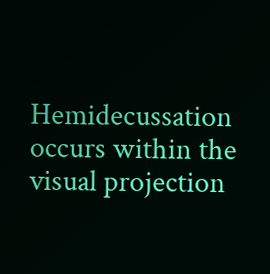Hemidecussation occurs within the visual projection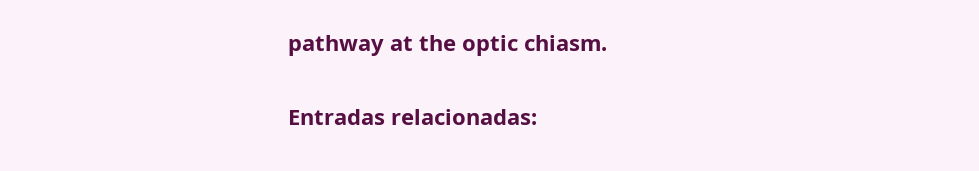pathway at the optic chiasm.

Entradas relacionadas: